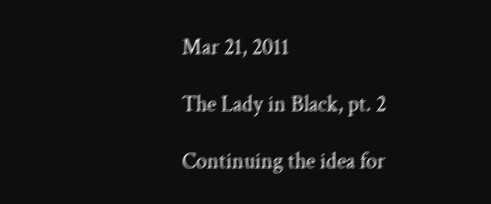Mar 21, 2011

The Lady in Black, pt. 2

Continuing the idea for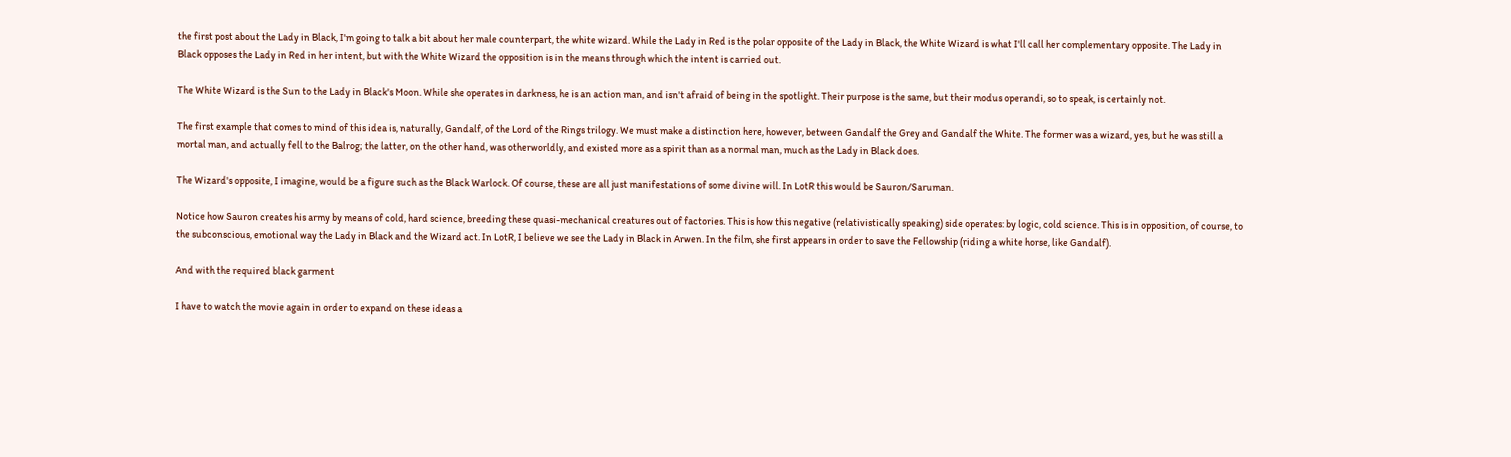the first post about the Lady in Black, I'm going to talk a bit about her male counterpart, the white wizard. While the Lady in Red is the polar opposite of the Lady in Black, the White Wizard is what I'll call her complementary opposite. The Lady in Black opposes the Lady in Red in her intent, but with the White Wizard the opposition is in the means through which the intent is carried out.

The White Wizard is the Sun to the Lady in Black's Moon. While she operates in darkness, he is an action man, and isn't afraid of being in the spotlight. Their purpose is the same, but their modus operandi, so to speak, is certainly not.

The first example that comes to mind of this idea is, naturally, Gandalf, of the Lord of the Rings trilogy. We must make a distinction here, however, between Gandalf the Grey and Gandalf the White. The former was a wizard, yes, but he was still a mortal man, and actually fell to the Balrog; the latter, on the other hand, was otherworldly, and existed more as a spirit than as a normal man, much as the Lady in Black does.

The Wizard's opposite, I imagine, would be a figure such as the Black Warlock. Of course, these are all just manifestations of some divine will. In LotR this would be Sauron/Saruman.

Notice how Sauron creates his army by means of cold, hard science, breeding these quasi-mechanical creatures out of factories. This is how this negative (relativistically speaking) side operates: by logic, cold science. This is in opposition, of course, to the subconscious, emotional way the Lady in Black and the Wizard act. In LotR, I believe we see the Lady in Black in Arwen. In the film, she first appears in order to save the Fellowship (riding a white horse, like Gandalf).

And with the required black garment

I have to watch the movie again in order to expand on these ideas a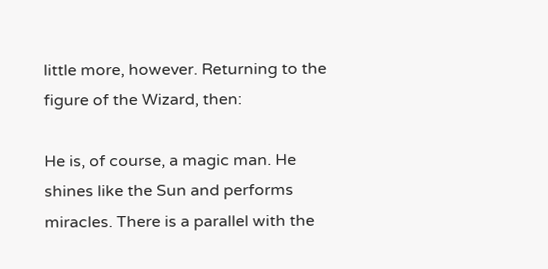little more, however. Returning to the figure of the Wizard, then:

He is, of course, a magic man. He shines like the Sun and performs miracles. There is a parallel with the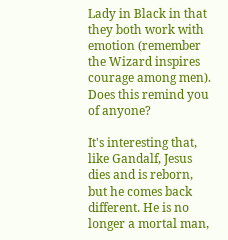Lady in Black in that they both work with emotion (remember the Wizard inspires courage among men). Does this remind you of anyone?

It's interesting that, like Gandalf, Jesus dies and is reborn, but he comes back different. He is no longer a mortal man,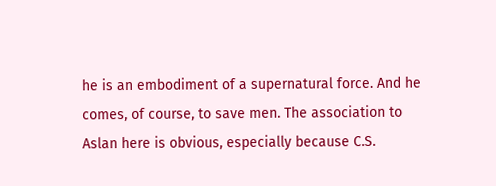he is an embodiment of a supernatural force. And he comes, of course, to save men. The association to Aslan here is obvious, especially because C.S.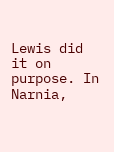Lewis did it on purpose. In Narnia,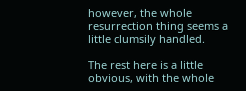however, the whole resurrection thing seems a little clumsily handled.

The rest here is a little obvious, with the whole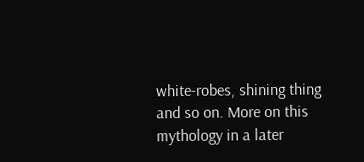white-robes, shining thing and so on. More on this mythology in a later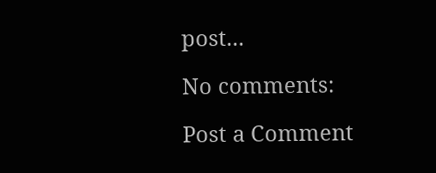post...

No comments:

Post a Comment